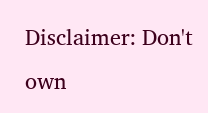Disclaimer: Don't own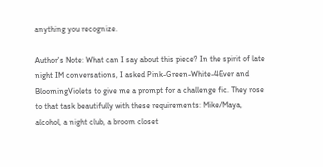anything you recognize.

Author's Note: What can I say about this piece? In the spirit of late night IM conversations, I asked Pink-Green-White-4Ever and BloomingViolets to give me a prompt for a challenge fic. They rose to that task beautifully with these requirements: Mike/Maya, alcohol, a night club, a broom closet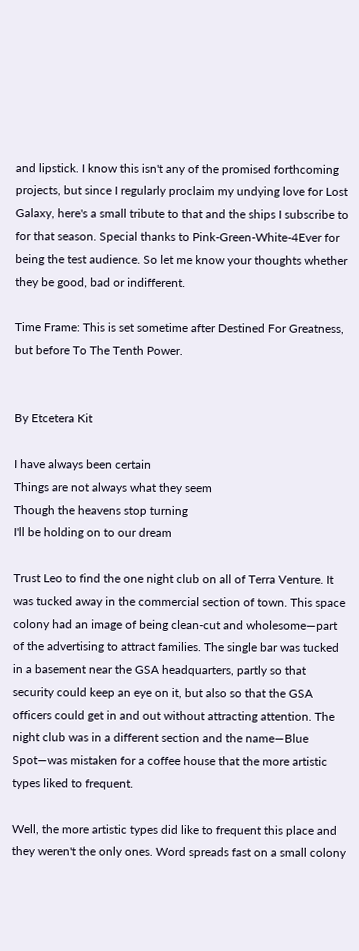and lipstick. I know this isn't any of the promised forthcoming projects, but since I regularly proclaim my undying love for Lost Galaxy, here's a small tribute to that and the ships I subscribe to for that season. Special thanks to Pink-Green-White-4Ever for being the test audience. So let me know your thoughts whether they be good, bad or indifferent.

Time Frame: This is set sometime after Destined For Greatness, but before To The Tenth Power.


By Etcetera Kit

I have always been certain
Things are not always what they seem
Though the heavens stop turning
I'll be holding on to our dream

Trust Leo to find the one night club on all of Terra Venture. It was tucked away in the commercial section of town. This space colony had an image of being clean-cut and wholesome—part of the advertising to attract families. The single bar was tucked in a basement near the GSA headquarters, partly so that security could keep an eye on it, but also so that the GSA officers could get in and out without attracting attention. The night club was in a different section and the name—Blue Spot—was mistaken for a coffee house that the more artistic types liked to frequent.

Well, the more artistic types did like to frequent this place and they weren't the only ones. Word spreads fast on a small colony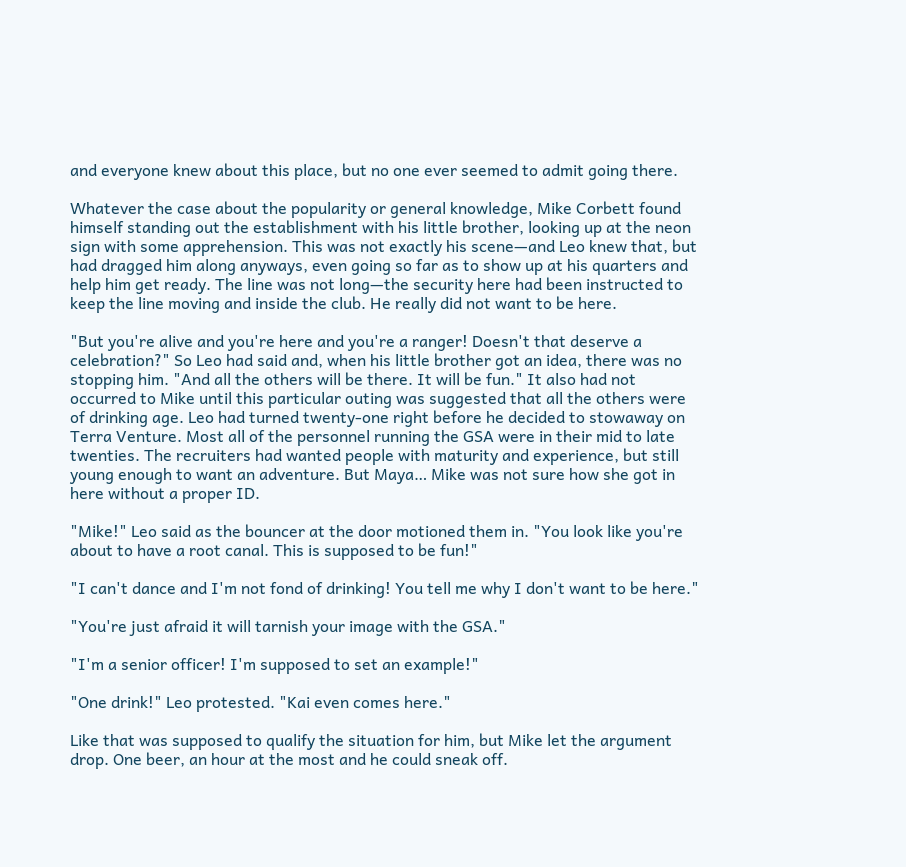and everyone knew about this place, but no one ever seemed to admit going there.

Whatever the case about the popularity or general knowledge, Mike Corbett found himself standing out the establishment with his little brother, looking up at the neon sign with some apprehension. This was not exactly his scene—and Leo knew that, but had dragged him along anyways, even going so far as to show up at his quarters and help him get ready. The line was not long—the security here had been instructed to keep the line moving and inside the club. He really did not want to be here.

"But you're alive and you're here and you're a ranger! Doesn't that deserve a celebration?" So Leo had said and, when his little brother got an idea, there was no stopping him. "And all the others will be there. It will be fun." It also had not occurred to Mike until this particular outing was suggested that all the others were of drinking age. Leo had turned twenty-one right before he decided to stowaway on Terra Venture. Most all of the personnel running the GSA were in their mid to late twenties. The recruiters had wanted people with maturity and experience, but still young enough to want an adventure. But Maya… Mike was not sure how she got in here without a proper ID.

"Mike!" Leo said as the bouncer at the door motioned them in. "You look like you're about to have a root canal. This is supposed to be fun!"

"I can't dance and I'm not fond of drinking! You tell me why I don't want to be here."

"You're just afraid it will tarnish your image with the GSA."

"I'm a senior officer! I'm supposed to set an example!"

"One drink!" Leo protested. "Kai even comes here."

Like that was supposed to qualify the situation for him, but Mike let the argument drop. One beer, an hour at the most and he could sneak off.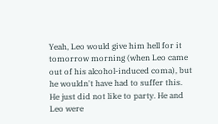Yeah, Leo would give him hell for it tomorrow morning (when Leo came out of his alcohol-induced coma), but he wouldn't have had to suffer this. He just did not like to party. He and Leo were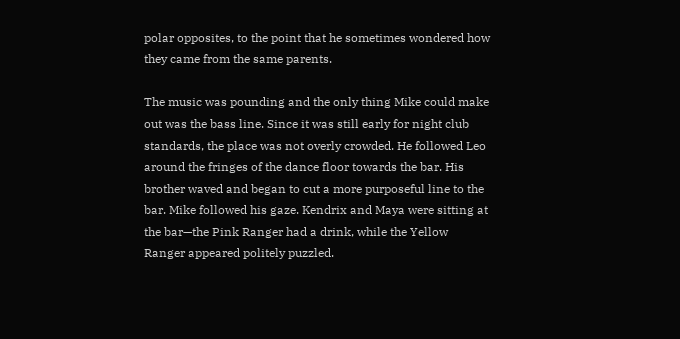polar opposites, to the point that he sometimes wondered how they came from the same parents.

The music was pounding and the only thing Mike could make out was the bass line. Since it was still early for night club standards, the place was not overly crowded. He followed Leo around the fringes of the dance floor towards the bar. His brother waved and began to cut a more purposeful line to the bar. Mike followed his gaze. Kendrix and Maya were sitting at the bar—the Pink Ranger had a drink, while the Yellow Ranger appeared politely puzzled.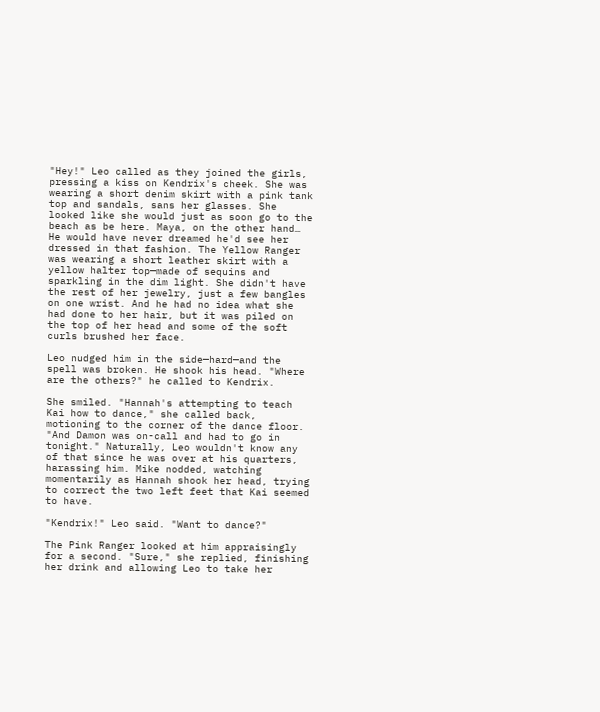"Hey!" Leo called as they joined the girls, pressing a kiss on Kendrix's cheek. She was wearing a short denim skirt with a pink tank top and sandals, sans her glasses. She looked like she would just as soon go to the beach as be here. Maya, on the other hand… He would have never dreamed he'd see her dressed in that fashion. The Yellow Ranger was wearing a short leather skirt with a yellow halter top—made of sequins and sparkling in the dim light. She didn't have the rest of her jewelry, just a few bangles on one wrist. And he had no idea what she had done to her hair, but it was piled on the top of her head and some of the soft curls brushed her face.

Leo nudged him in the side—hard—and the spell was broken. He shook his head. "Where are the others?" he called to Kendrix.

She smiled. "Hannah's attempting to teach Kai how to dance," she called back, motioning to the corner of the dance floor. "And Damon was on-call and had to go in tonight." Naturally, Leo wouldn't know any of that since he was over at his quarters, harassing him. Mike nodded, watching momentarily as Hannah shook her head, trying to correct the two left feet that Kai seemed to have.

"Kendrix!" Leo said. "Want to dance?"

The Pink Ranger looked at him appraisingly for a second. "Sure," she replied, finishing her drink and allowing Leo to take her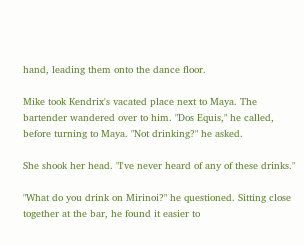hand, leading them onto the dance floor.

Mike took Kendrix's vacated place next to Maya. The bartender wandered over to him. "Dos Equis," he called, before turning to Maya. "Not drinking?" he asked.

She shook her head. "I've never heard of any of these drinks."

"What do you drink on Mirinoi?" he questioned. Sitting close together at the bar, he found it easier to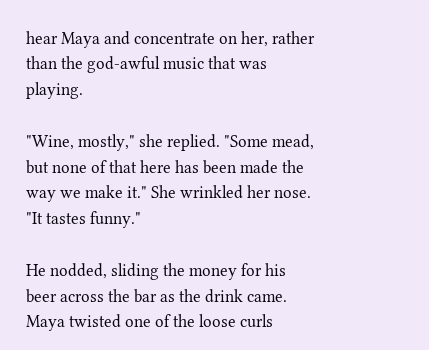hear Maya and concentrate on her, rather than the god-awful music that was playing.

"Wine, mostly," she replied. "Some mead, but none of that here has been made the way we make it." She wrinkled her nose. "It tastes funny."

He nodded, sliding the money for his beer across the bar as the drink came. Maya twisted one of the loose curls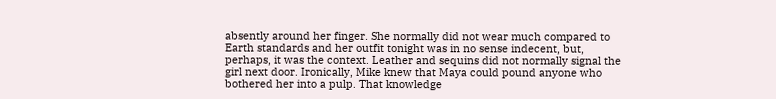absently around her finger. She normally did not wear much compared to Earth standards and her outfit tonight was in no sense indecent, but, perhaps, it was the context. Leather and sequins did not normally signal the girl next door. Ironically, Mike knew that Maya could pound anyone who bothered her into a pulp. That knowledge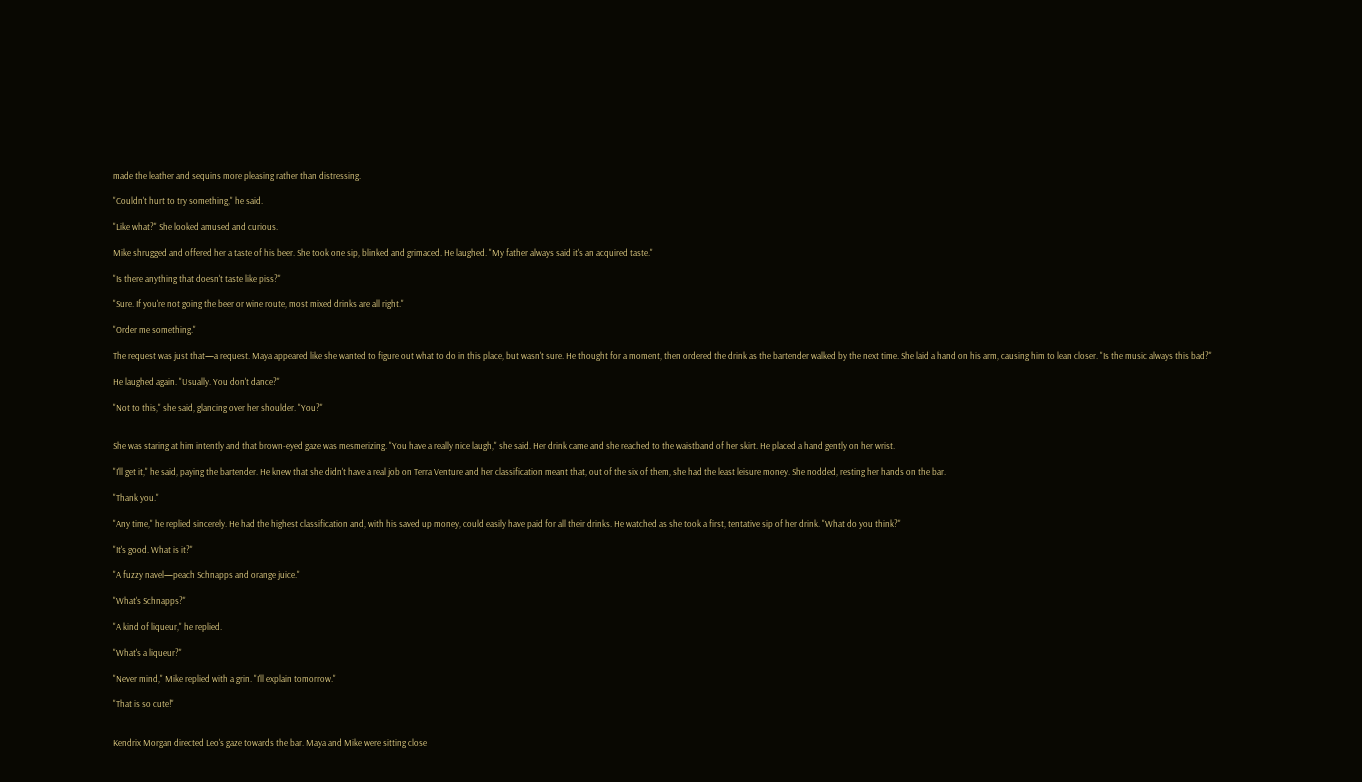made the leather and sequins more pleasing rather than distressing.

"Couldn't hurt to try something," he said.

"Like what?" She looked amused and curious.

Mike shrugged and offered her a taste of his beer. She took one sip, blinked and grimaced. He laughed. "My father always said it's an acquired taste."

"Is there anything that doesn't taste like piss?"

"Sure. If you're not going the beer or wine route, most mixed drinks are all right."

"Order me something."

The request was just that—a request. Maya appeared like she wanted to figure out what to do in this place, but wasn't sure. He thought for a moment, then ordered the drink as the bartender walked by the next time. She laid a hand on his arm, causing him to lean closer. "Is the music always this bad?"

He laughed again. "Usually. You don't dance?"

"Not to this," she said, glancing over her shoulder. "You?"


She was staring at him intently and that brown-eyed gaze was mesmerizing. "You have a really nice laugh," she said. Her drink came and she reached to the waistband of her skirt. He placed a hand gently on her wrist.

"I'll get it," he said, paying the bartender. He knew that she didn't have a real job on Terra Venture and her classification meant that, out of the six of them, she had the least leisure money. She nodded, resting her hands on the bar.

"Thank you."

"Any time," he replied sincerely. He had the highest classification and, with his saved up money, could easily have paid for all their drinks. He watched as she took a first, tentative sip of her drink. "What do you think?"

"It's good. What is it?"

"A fuzzy navel—peach Schnapps and orange juice."

"What's Schnapps?"

"A kind of liqueur," he replied.

"What's a liqueur?"

"Never mind," Mike replied with a grin. "I'll explain tomorrow."

"That is so cute!"


Kendrix Morgan directed Leo's gaze towards the bar. Maya and Mike were sitting close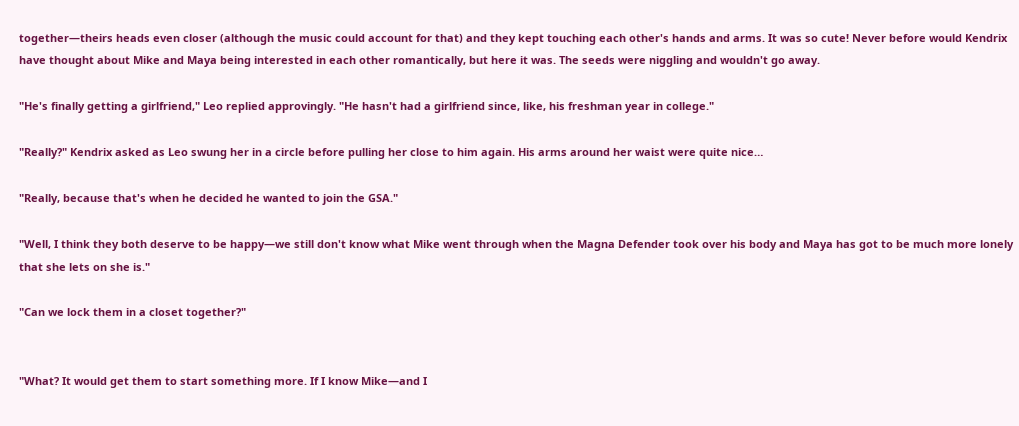together—theirs heads even closer (although the music could account for that) and they kept touching each other's hands and arms. It was so cute! Never before would Kendrix have thought about Mike and Maya being interested in each other romantically, but here it was. The seeds were niggling and wouldn't go away.

"He's finally getting a girlfriend," Leo replied approvingly. "He hasn't had a girlfriend since, like, his freshman year in college."

"Really?" Kendrix asked as Leo swung her in a circle before pulling her close to him again. His arms around her waist were quite nice…

"Really, because that's when he decided he wanted to join the GSA."

"Well, I think they both deserve to be happy—we still don't know what Mike went through when the Magna Defender took over his body and Maya has got to be much more lonely that she lets on she is."

"Can we lock them in a closet together?"


"What? It would get them to start something more. If I know Mike—and I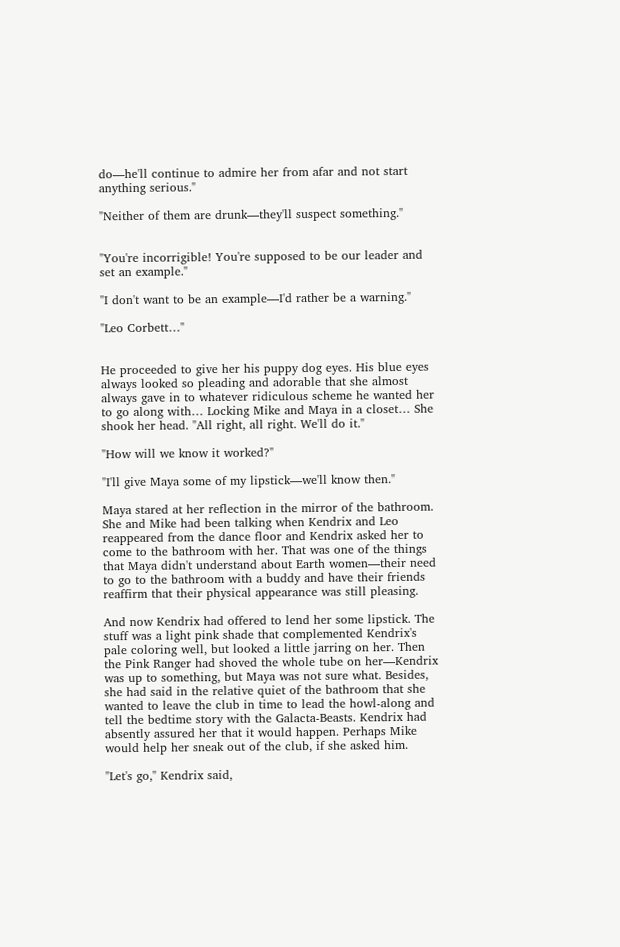do—he'll continue to admire her from afar and not start anything serious."

"Neither of them are drunk—they'll suspect something."


"You're incorrigible! You're supposed to be our leader and set an example."

"I don't want to be an example—I'd rather be a warning."

"Leo Corbett…"


He proceeded to give her his puppy dog eyes. His blue eyes always looked so pleading and adorable that she almost always gave in to whatever ridiculous scheme he wanted her to go along with… Locking Mike and Maya in a closet… She shook her head. "All right, all right. We'll do it."

"How will we know it worked?"

"I'll give Maya some of my lipstick—we'll know then."

Maya stared at her reflection in the mirror of the bathroom. She and Mike had been talking when Kendrix and Leo reappeared from the dance floor and Kendrix asked her to come to the bathroom with her. That was one of the things that Maya didn't understand about Earth women—their need to go to the bathroom with a buddy and have their friends reaffirm that their physical appearance was still pleasing.

And now Kendrix had offered to lend her some lipstick. The stuff was a light pink shade that complemented Kendrix's pale coloring well, but looked a little jarring on her. Then the Pink Ranger had shoved the whole tube on her—Kendrix was up to something, but Maya was not sure what. Besides, she had said in the relative quiet of the bathroom that she wanted to leave the club in time to lead the howl-along and tell the bedtime story with the Galacta-Beasts. Kendrix had absently assured her that it would happen. Perhaps Mike would help her sneak out of the club, if she asked him.

"Let's go," Kendrix said,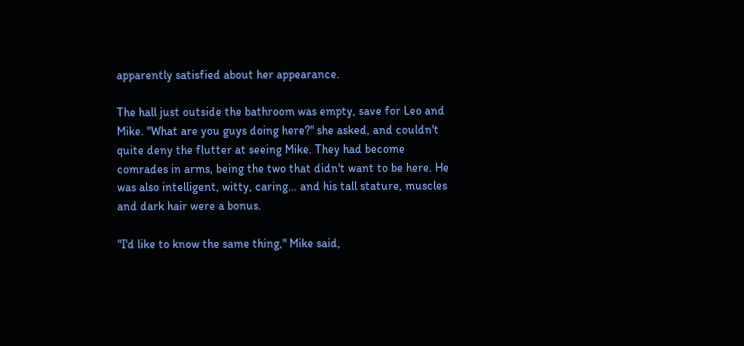apparently satisfied about her appearance.

The hall just outside the bathroom was empty, save for Leo and Mike. "What are you guys doing here?" she asked, and couldn't quite deny the flutter at seeing Mike. They had become comrades in arms, being the two that didn't want to be here. He was also intelligent, witty, caring… and his tall stature, muscles and dark hair were a bonus.

"I'd like to know the same thing," Mike said,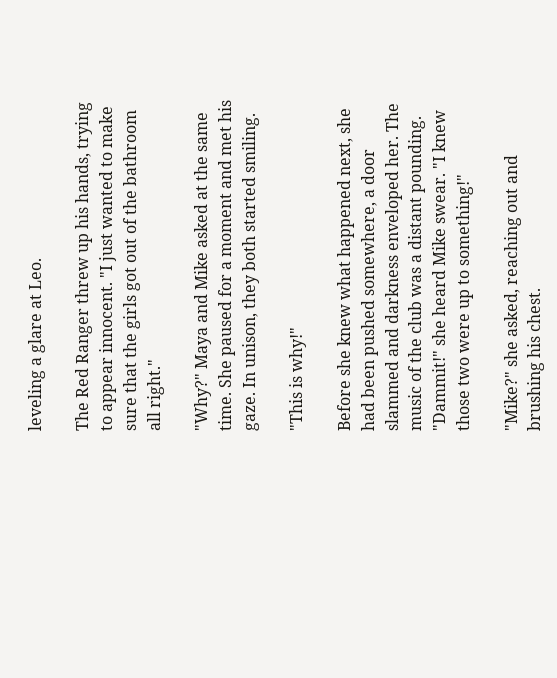leveling a glare at Leo.

The Red Ranger threw up his hands, trying to appear innocent. "I just wanted to make sure that the girls got out of the bathroom all right."

"Why?" Maya and Mike asked at the same time. She paused for a moment and met his gaze. In unison, they both started smiling.

"This is why!"

Before she knew what happened next, she had been pushed somewhere, a door slammed and darkness enveloped her. The music of the club was a distant pounding. "Dammit!" she heard Mike swear. "I knew those two were up to something!"

"Mike?" she asked, reaching out and brushing his chest.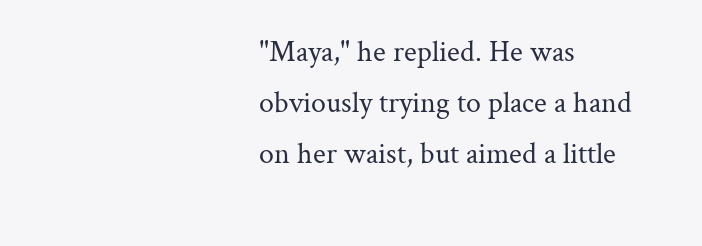"Maya," he replied. He was obviously trying to place a hand on her waist, but aimed a little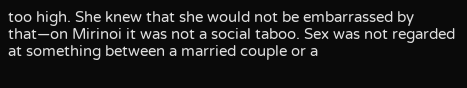too high. She knew that she would not be embarrassed by that—on Mirinoi it was not a social taboo. Sex was not regarded at something between a married couple or a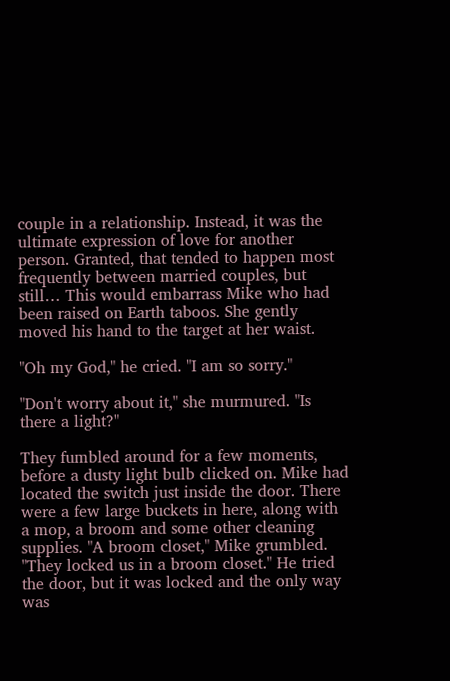couple in a relationship. Instead, it was the ultimate expression of love for another person. Granted, that tended to happen most frequently between married couples, but still… This would embarrass Mike who had been raised on Earth taboos. She gently moved his hand to the target at her waist.

"Oh my God," he cried. "I am so sorry."

"Don't worry about it," she murmured. "Is there a light?"

They fumbled around for a few moments, before a dusty light bulb clicked on. Mike had located the switch just inside the door. There were a few large buckets in here, along with a mop, a broom and some other cleaning supplies. "A broom closet," Mike grumbled. "They locked us in a broom closet." He tried the door, but it was locked and the only way was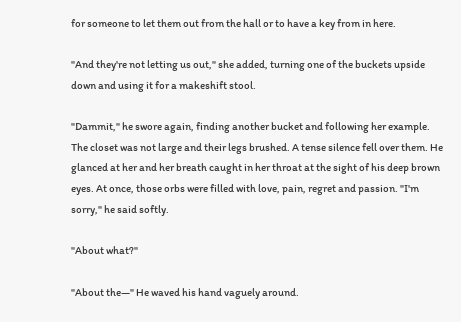for someone to let them out from the hall or to have a key from in here.

"And they're not letting us out," she added, turning one of the buckets upside down and using it for a makeshift stool.

"Dammit," he swore again, finding another bucket and following her example. The closet was not large and their legs brushed. A tense silence fell over them. He glanced at her and her breath caught in her throat at the sight of his deep brown eyes. At once, those orbs were filled with love, pain, regret and passion. "I'm sorry," he said softly.

"About what?"

"About the—" He waved his hand vaguely around.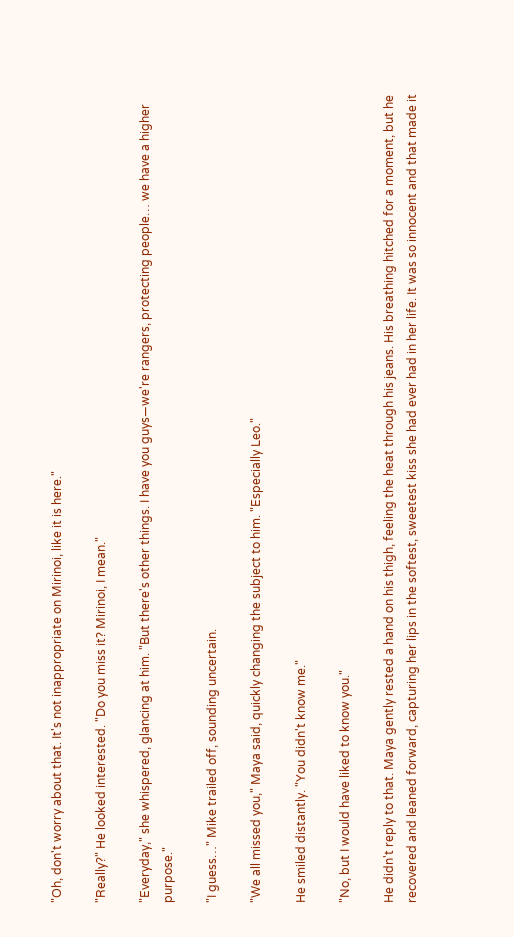"Oh, don't worry about that. It's not inappropriate on Mirinoi, like it is here."

"Really?" He looked interested. "Do you miss it? Mirinoi, I mean."

"Everyday," she whispered, glancing at him. "But there's other things. I have you guys—we're rangers, protecting people… we have a higher purpose."

"I guess…" Mike trailed off, sounding uncertain.

"We all missed you," Maya said, quickly changing the subject to him. "Especially Leo."

He smiled distantly. "You didn't know me."

"No, but I would have liked to know you."

He didn't reply to that. Maya gently rested a hand on his thigh, feeling the heat through his jeans. His breathing hitched for a moment, but he recovered and leaned forward, capturing her lips in the softest, sweetest kiss she had ever had in her life. It was so innocent and that made it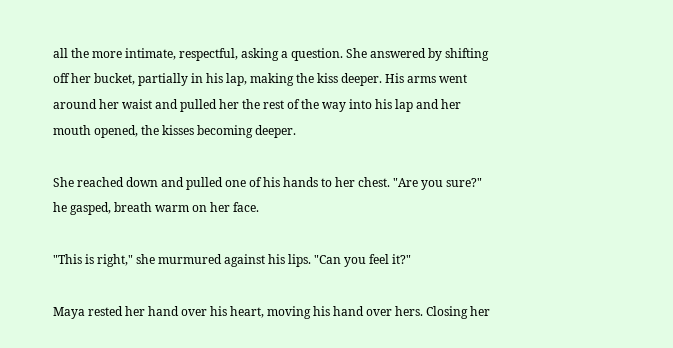all the more intimate, respectful, asking a question. She answered by shifting off her bucket, partially in his lap, making the kiss deeper. His arms went around her waist and pulled her the rest of the way into his lap and her mouth opened, the kisses becoming deeper.

She reached down and pulled one of his hands to her chest. "Are you sure?" he gasped, breath warm on her face.

"This is right," she murmured against his lips. "Can you feel it?"

Maya rested her hand over his heart, moving his hand over hers. Closing her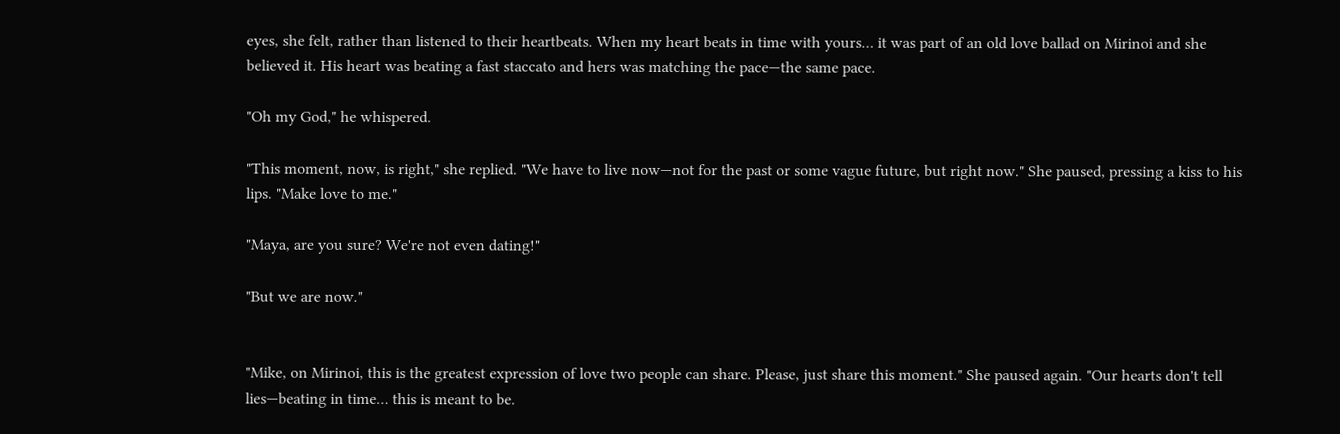eyes, she felt, rather than listened to their heartbeats. When my heart beats in time with yours… it was part of an old love ballad on Mirinoi and she believed it. His heart was beating a fast staccato and hers was matching the pace—the same pace.

"Oh my God," he whispered.

"This moment, now, is right," she replied. "We have to live now—not for the past or some vague future, but right now." She paused, pressing a kiss to his lips. "Make love to me."

"Maya, are you sure? We're not even dating!"

"But we are now."


"Mike, on Mirinoi, this is the greatest expression of love two people can share. Please, just share this moment." She paused again. "Our hearts don't tell lies—beating in time… this is meant to be.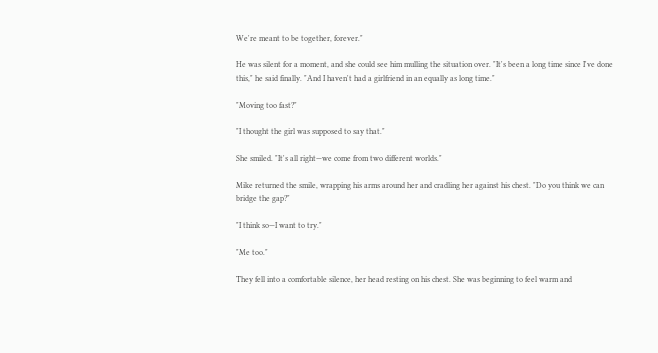We're meant to be together, forever."

He was silent for a moment, and she could see him mulling the situation over. "It's been a long time since I've done this," he said finally. "And I haven't had a girlfriend in an equally as long time."

"Moving too fast?"

"I thought the girl was supposed to say that."

She smiled. "It's all right—we come from two different worlds."

Mike returned the smile, wrapping his arms around her and cradling her against his chest. "Do you think we can bridge the gap?"

"I think so—I want to try."

"Me too."

They fell into a comfortable silence, her head resting on his chest. She was beginning to feel warm and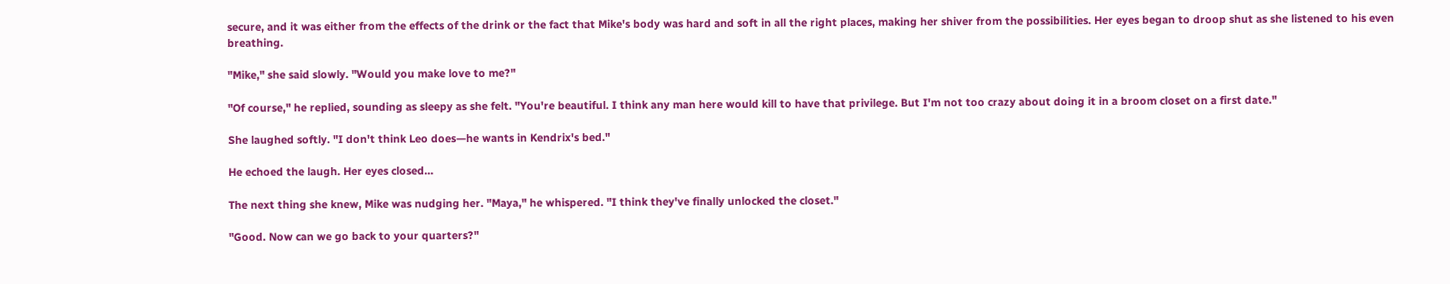secure, and it was either from the effects of the drink or the fact that Mike's body was hard and soft in all the right places, making her shiver from the possibilities. Her eyes began to droop shut as she listened to his even breathing.

"Mike," she said slowly. "Would you make love to me?"

"Of course," he replied, sounding as sleepy as she felt. "You're beautiful. I think any man here would kill to have that privilege. But I'm not too crazy about doing it in a broom closet on a first date."

She laughed softly. "I don't think Leo does—he wants in Kendrix's bed."

He echoed the laugh. Her eyes closed…

The next thing she knew, Mike was nudging her. "Maya," he whispered. "I think they've finally unlocked the closet."

"Good. Now can we go back to your quarters?"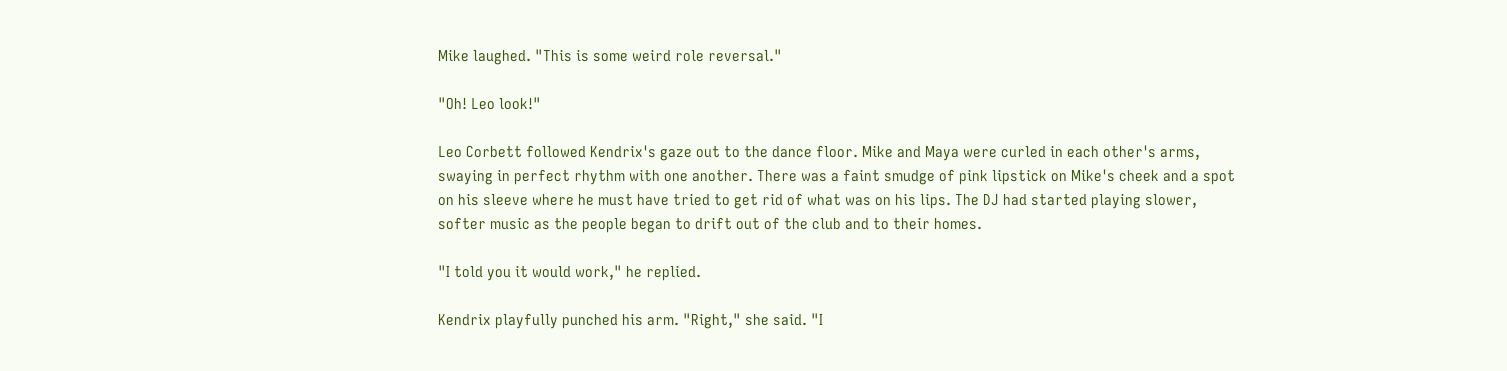Mike laughed. "This is some weird role reversal."

"Oh! Leo look!"

Leo Corbett followed Kendrix's gaze out to the dance floor. Mike and Maya were curled in each other's arms, swaying in perfect rhythm with one another. There was a faint smudge of pink lipstick on Mike's cheek and a spot on his sleeve where he must have tried to get rid of what was on his lips. The DJ had started playing slower, softer music as the people began to drift out of the club and to their homes.

"I told you it would work," he replied.

Kendrix playfully punched his arm. "Right," she said. "I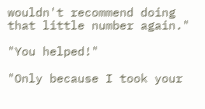wouldn't recommend doing that little number again."

"You helped!"

"Only because I took your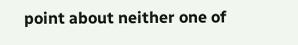point about neither one of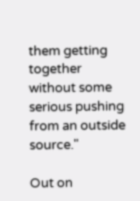them getting together without some serious pushing from an outside source."

Out on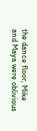the dance floor, Mike and Maya were oblivious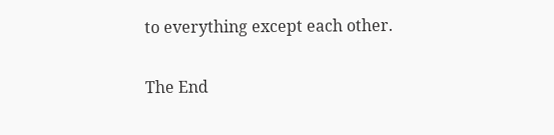to everything except each other.

The End